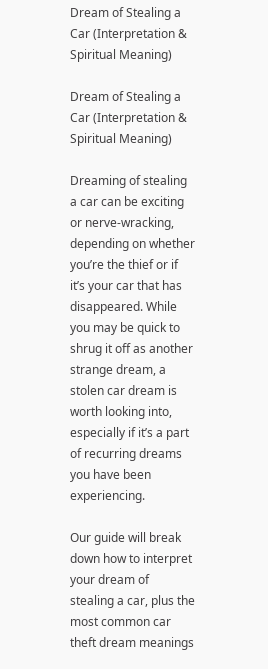Dream of Stealing a Car (Interpretation & Spiritual Meaning)

Dream of Stealing a Car (Interpretation & Spiritual Meaning)

Dreaming of stealing a car can be exciting or nerve-wracking, depending on whether you’re the thief or if it’s your car that has disappeared. While you may be quick to shrug it off as another strange dream, a stolen car dream is worth looking into, especially if it’s a part of recurring dreams you have been experiencing.

Our guide will break down how to interpret your dream of stealing a car, plus the most common car theft dream meanings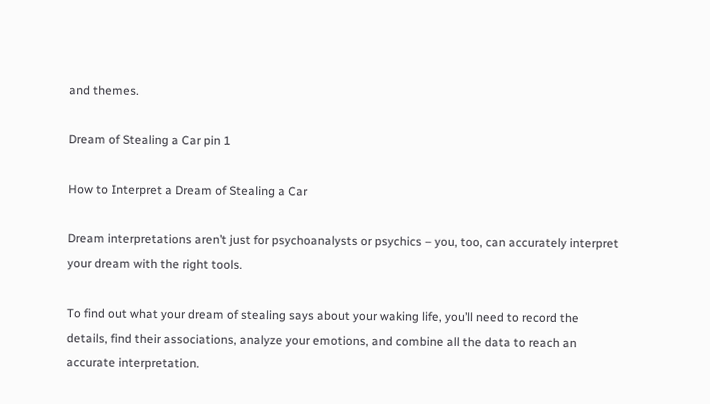and themes.

Dream of Stealing a Car pin 1

How to Interpret a Dream of Stealing a Car

Dream interpretations aren’t just for psychoanalysts or psychics – you, too, can accurately interpret your dream with the right tools.

To find out what your dream of stealing says about your waking life, you’ll need to record the details, find their associations, analyze your emotions, and combine all the data to reach an accurate interpretation.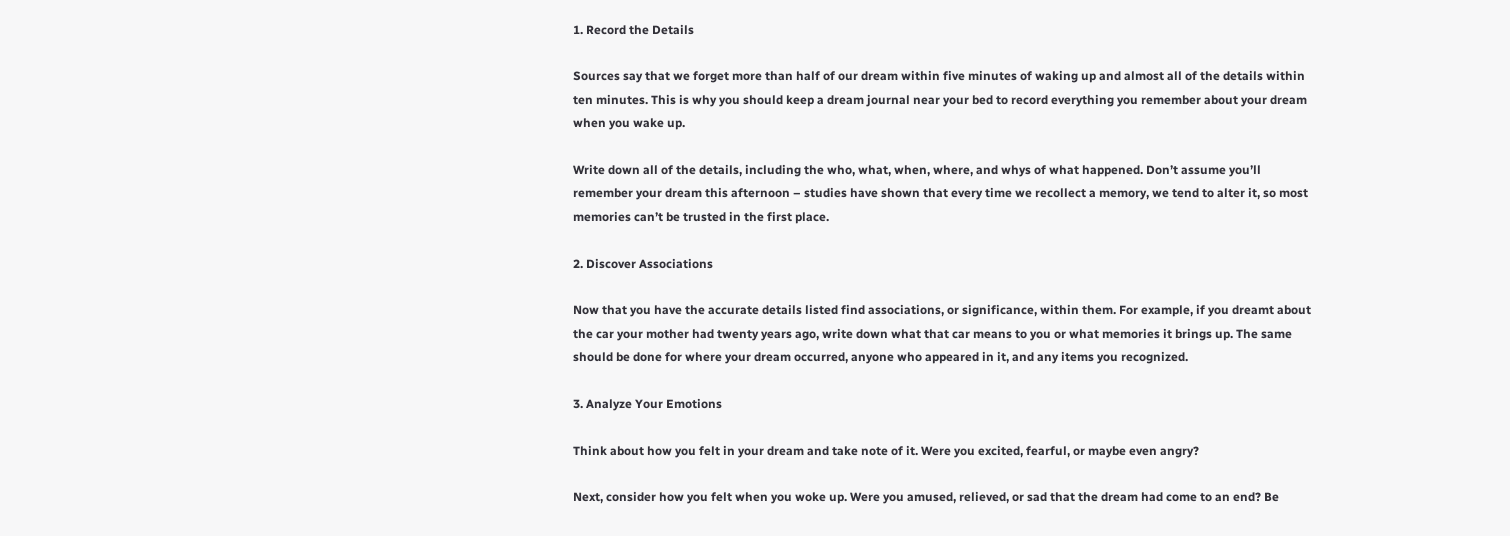1. Record the Details

Sources say that we forget more than half of our dream within five minutes of waking up and almost all of the details within ten minutes. This is why you should keep a dream journal near your bed to record everything you remember about your dream when you wake up.

Write down all of the details, including the who, what, when, where, and whys of what happened. Don’t assume you’ll remember your dream this afternoon – studies have shown that every time we recollect a memory, we tend to alter it, so most memories can’t be trusted in the first place.

2. Discover Associations

Now that you have the accurate details listed find associations, or significance, within them. For example, if you dreamt about the car your mother had twenty years ago, write down what that car means to you or what memories it brings up. The same should be done for where your dream occurred, anyone who appeared in it, and any items you recognized.

3. Analyze Your Emotions

Think about how you felt in your dream and take note of it. Were you excited, fearful, or maybe even angry?

Next, consider how you felt when you woke up. Were you amused, relieved, or sad that the dream had come to an end? Be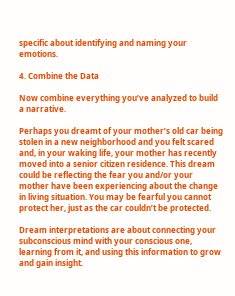specific about identifying and naming your emotions.

4. Combine the Data

Now combine everything you’ve analyzed to build a narrative.

Perhaps you dreamt of your mother’s old car being stolen in a new neighborhood and you felt scared and, in your waking life, your mother has recently moved into a senior citizen residence. This dream could be reflecting the fear you and/or your mother have been experiencing about the change in living situation. You may be fearful you cannot protect her, just as the car couldn’t be protected.

Dream interpretations are about connecting your subconscious mind with your conscious one, learning from it, and using this information to grow and gain insight.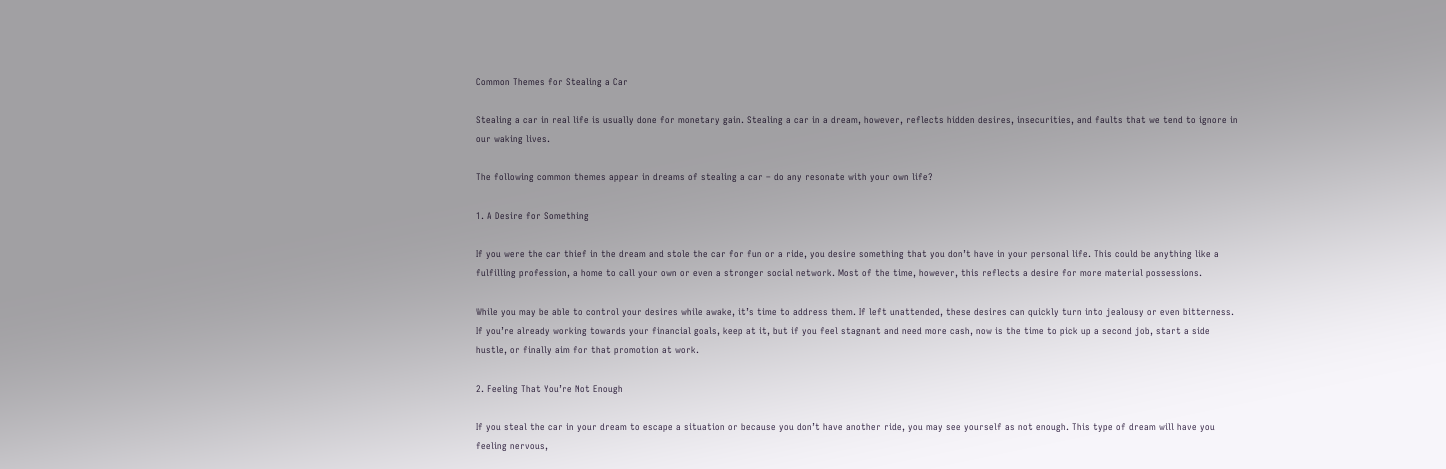Common Themes for Stealing a Car

Stealing a car in real life is usually done for monetary gain. Stealing a car in a dream, however, reflects hidden desires, insecurities, and faults that we tend to ignore in our waking lives.

The following common themes appear in dreams of stealing a car – do any resonate with your own life?

1. A Desire for Something

If you were the car thief in the dream and stole the car for fun or a ride, you desire something that you don’t have in your personal life. This could be anything like a fulfilling profession, a home to call your own or even a stronger social network. Most of the time, however, this reflects a desire for more material possessions.

While you may be able to control your desires while awake, it’s time to address them. If left unattended, these desires can quickly turn into jealousy or even bitterness. If you’re already working towards your financial goals, keep at it, but if you feel stagnant and need more cash, now is the time to pick up a second job, start a side hustle, or finally aim for that promotion at work.

2. Feeling That You’re Not Enough

If you steal the car in your dream to escape a situation or because you don’t have another ride, you may see yourself as not enough. This type of dream will have you feeling nervous,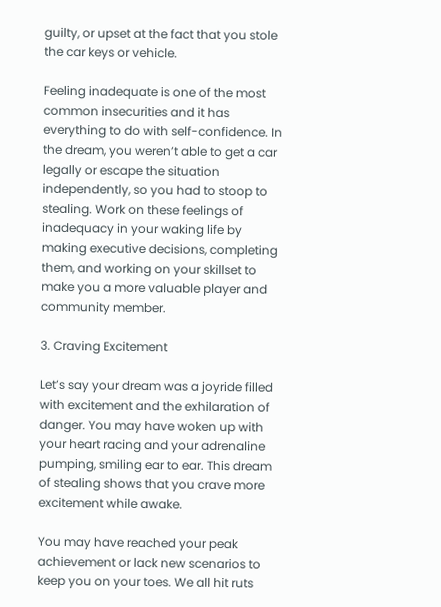guilty, or upset at the fact that you stole the car keys or vehicle.

Feeling inadequate is one of the most common insecurities and it has everything to do with self-confidence. In the dream, you weren’t able to get a car legally or escape the situation independently, so you had to stoop to stealing. Work on these feelings of inadequacy in your waking life by making executive decisions, completing them, and working on your skillset to make you a more valuable player and community member.

3. Craving Excitement

Let’s say your dream was a joyride filled with excitement and the exhilaration of danger. You may have woken up with your heart racing and your adrenaline pumping, smiling ear to ear. This dream of stealing shows that you crave more excitement while awake.

You may have reached your peak achievement or lack new scenarios to keep you on your toes. We all hit ruts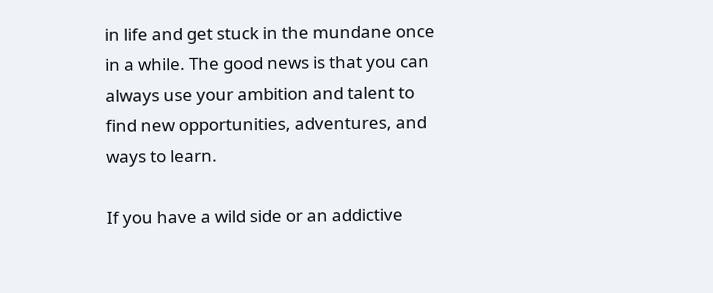in life and get stuck in the mundane once in a while. The good news is that you can always use your ambition and talent to find new opportunities, adventures, and ways to learn.

If you have a wild side or an addictive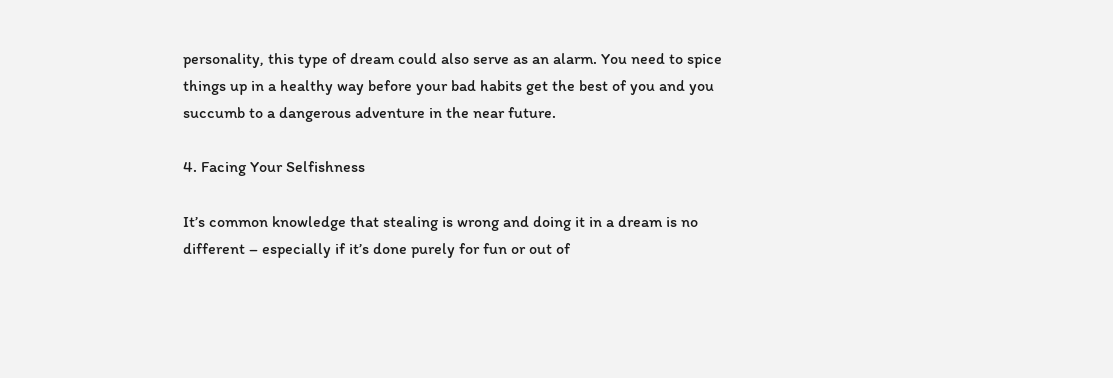personality, this type of dream could also serve as an alarm. You need to spice things up in a healthy way before your bad habits get the best of you and you succumb to a dangerous adventure in the near future.

4. Facing Your Selfishness

It’s common knowledge that stealing is wrong and doing it in a dream is no different – especially if it’s done purely for fun or out of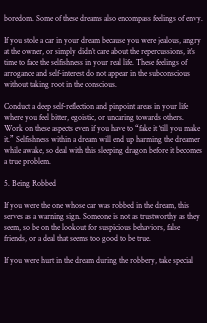boredom. Some of these dreams also encompass feelings of envy.

If you stole a car in your dream because you were jealous, angry at the owner, or simply didn’t care about the repercussions, it’s time to face the selfishness in your real life. These feelings of arrogance and self-interest do not appear in the subconscious without taking root in the conscious.

Conduct a deep self-reflection and pinpoint areas in your life where you feel bitter, egoistic, or uncaring towards others. Work on these aspects even if you have to “fake it ‘till you make it.” Selfishness within a dream will end up harming the dreamer while awake, so deal with this sleeping dragon before it becomes a true problem.

5. Being Robbed

If you were the one whose car was robbed in the dream, this serves as a warning sign. Someone is not as trustworthy as they seem, so be on the lookout for suspicious behaviors, false friends, or a deal that seems too good to be true.

If you were hurt in the dream during the robbery, take special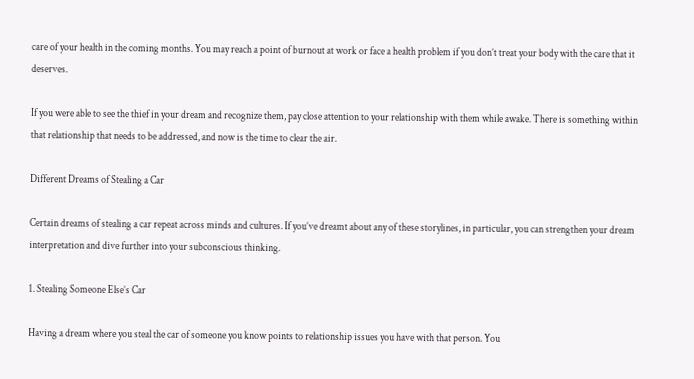care of your health in the coming months. You may reach a point of burnout at work or face a health problem if you don’t treat your body with the care that it deserves.

If you were able to see the thief in your dream and recognize them, pay close attention to your relationship with them while awake. There is something within that relationship that needs to be addressed, and now is the time to clear the air.

Different Dreams of Stealing a Car

Certain dreams of stealing a car repeat across minds and cultures. If you’ve dreamt about any of these storylines, in particular, you can strengthen your dream interpretation and dive further into your subconscious thinking.

1. Stealing Someone Else’s Car

Having a dream where you steal the car of someone you know points to relationship issues you have with that person. You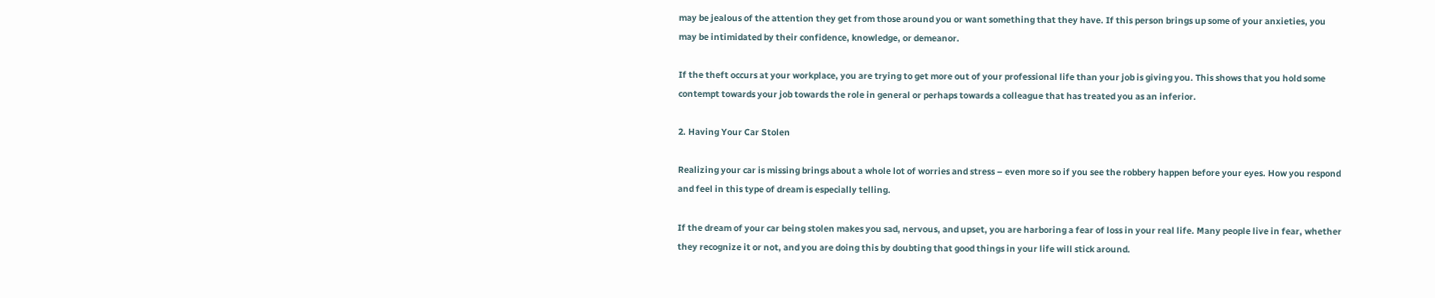may be jealous of the attention they get from those around you or want something that they have. If this person brings up some of your anxieties, you may be intimidated by their confidence, knowledge, or demeanor.

If the theft occurs at your workplace, you are trying to get more out of your professional life than your job is giving you. This shows that you hold some contempt towards your job towards the role in general or perhaps towards a colleague that has treated you as an inferior.

2. Having Your Car Stolen

Realizing your car is missing brings about a whole lot of worries and stress – even more so if you see the robbery happen before your eyes. How you respond and feel in this type of dream is especially telling.

If the dream of your car being stolen makes you sad, nervous, and upset, you are harboring a fear of loss in your real life. Many people live in fear, whether they recognize it or not, and you are doing this by doubting that good things in your life will stick around.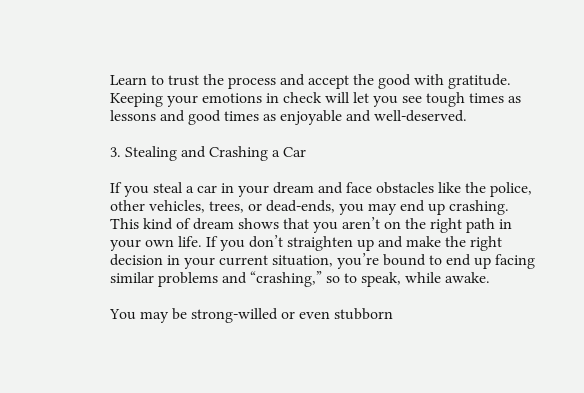Learn to trust the process and accept the good with gratitude. Keeping your emotions in check will let you see tough times as lessons and good times as enjoyable and well-deserved.

3. Stealing and Crashing a Car

If you steal a car in your dream and face obstacles like the police, other vehicles, trees, or dead-ends, you may end up crashing. This kind of dream shows that you aren’t on the right path in your own life. If you don’t straighten up and make the right decision in your current situation, you’re bound to end up facing similar problems and “crashing,” so to speak, while awake.

You may be strong-willed or even stubborn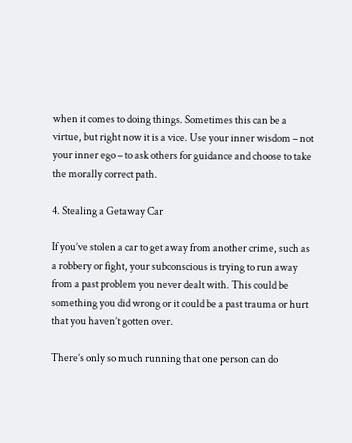when it comes to doing things. Sometimes this can be a virtue, but right now it is a vice. Use your inner wisdom – not your inner ego – to ask others for guidance and choose to take the morally correct path.

4. Stealing a Getaway Car

If you’ve stolen a car to get away from another crime, such as a robbery or fight, your subconscious is trying to run away from a past problem you never dealt with. This could be something you did wrong or it could be a past trauma or hurt that you haven’t gotten over.

There’s only so much running that one person can do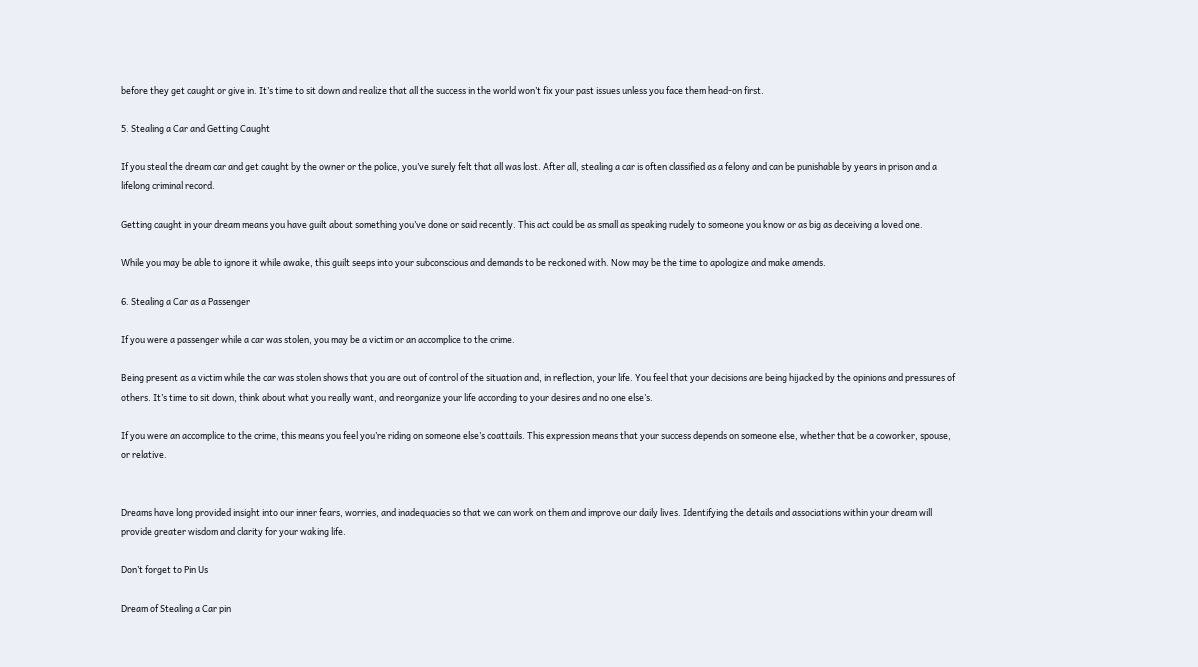before they get caught or give in. It’s time to sit down and realize that all the success in the world won’t fix your past issues unless you face them head-on first.

5. Stealing a Car and Getting Caught

If you steal the dream car and get caught by the owner or the police, you’ve surely felt that all was lost. After all, stealing a car is often classified as a felony and can be punishable by years in prison and a lifelong criminal record.

Getting caught in your dream means you have guilt about something you’ve done or said recently. This act could be as small as speaking rudely to someone you know or as big as deceiving a loved one.

While you may be able to ignore it while awake, this guilt seeps into your subconscious and demands to be reckoned with. Now may be the time to apologize and make amends.

6. Stealing a Car as a Passenger

If you were a passenger while a car was stolen, you may be a victim or an accomplice to the crime.

Being present as a victim while the car was stolen shows that you are out of control of the situation and, in reflection, your life. You feel that your decisions are being hijacked by the opinions and pressures of others. It’s time to sit down, think about what you really want, and reorganize your life according to your desires and no one else’s.

If you were an accomplice to the crime, this means you feel you’re riding on someone else’s coattails. This expression means that your success depends on someone else, whether that be a coworker, spouse, or relative.


Dreams have long provided insight into our inner fears, worries, and inadequacies so that we can work on them and improve our daily lives. Identifying the details and associations within your dream will provide greater wisdom and clarity for your waking life.

Don’t forget to Pin Us

Dream of Stealing a Car pin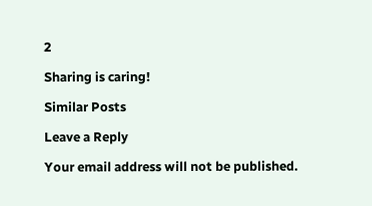2

Sharing is caring!

Similar Posts

Leave a Reply

Your email address will not be published.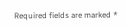Required fields are marked *